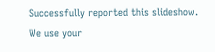Successfully reported this slideshow.
We use your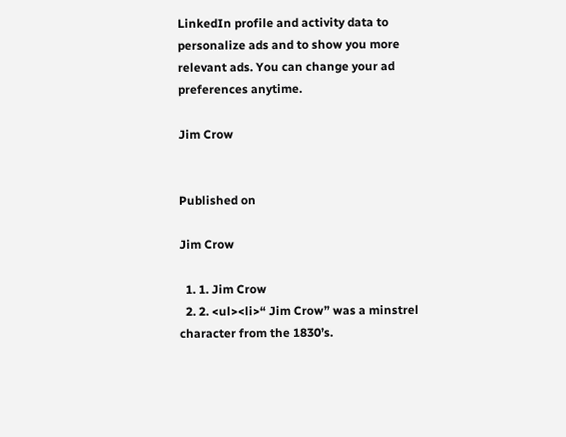LinkedIn profile and activity data to personalize ads and to show you more relevant ads. You can change your ad preferences anytime.

Jim Crow


Published on

Jim Crow

  1. 1. Jim Crow
  2. 2. <ul><li>“ Jim Crow” was a minstrel character from the 1830’s.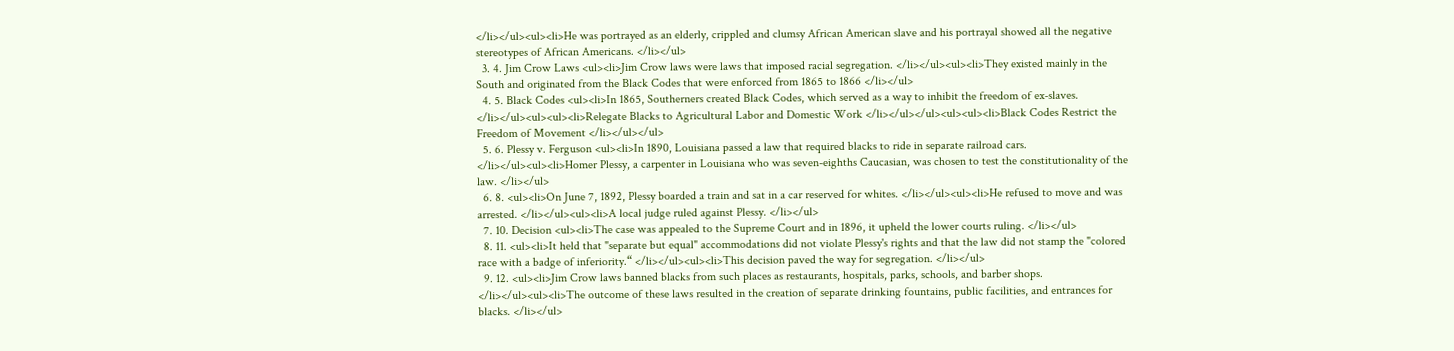</li></ul><ul><li>He was portrayed as an elderly, crippled and clumsy African American slave and his portrayal showed all the negative stereotypes of African Americans. </li></ul>
  3. 4. Jim Crow Laws <ul><li>Jim Crow laws were laws that imposed racial segregation. </li></ul><ul><li>They existed mainly in the South and originated from the Black Codes that were enforced from 1865 to 1866 </li></ul>
  4. 5. Black Codes <ul><li>In 1865, Southerners created Black Codes, which served as a way to inhibit the freedom of ex-slaves. </li></ul><ul><ul><li>Relegate Blacks to Agricultural Labor and Domestic Work </li></ul></ul><ul><ul><li>Black Codes Restrict the Freedom of Movement </li></ul></ul>
  5. 6. Plessy v. Ferguson <ul><li>In 1890, Louisiana passed a law that required blacks to ride in separate railroad cars. </li></ul><ul><li>Homer Plessy, a carpenter in Louisiana who was seven-eighths Caucasian, was chosen to test the constitutionality of the law. </li></ul>
  6. 8. <ul><li>On June 7, 1892, Plessy boarded a train and sat in a car reserved for whites. </li></ul><ul><li>He refused to move and was arrested. </li></ul><ul><li>A local judge ruled against Plessy. </li></ul>
  7. 10. Decision <ul><li>The case was appealed to the Supreme Court and in 1896, it upheld the lower courts ruling. </li></ul>
  8. 11. <ul><li>It held that "separate but equal" accommodations did not violate Plessy's rights and that the law did not stamp the "colored race with a badge of inferiority.“ </li></ul><ul><li>This decision paved the way for segregation. </li></ul>
  9. 12. <ul><li>Jim Crow laws banned blacks from such places as restaurants, hospitals, parks, schools, and barber shops. </li></ul><ul><li>The outcome of these laws resulted in the creation of separate drinking fountains, public facilities, and entrances for blacks. </li></ul>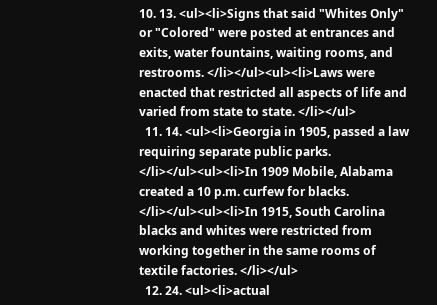10. 13. <ul><li>Signs that said "Whites Only" or "Colored" were posted at entrances and exits, water fountains, waiting rooms, and restrooms. </li></ul><ul><li>Laws were enacted that restricted all aspects of life and varied from state to state. </li></ul>
  11. 14. <ul><li>Georgia in 1905, passed a law requiring separate public parks. </li></ul><ul><li>In 1909 Mobile, Alabama created a 10 p.m. curfew for blacks. </li></ul><ul><li>In 1915, South Carolina blacks and whites were restricted from working together in the same rooms of textile factories. </li></ul>
  12. 24. <ul><li>actual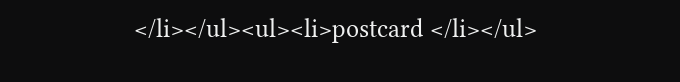</li></ul><ul><li>postcard </li></ul>